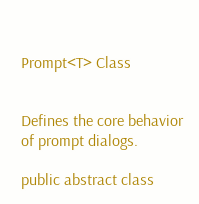Prompt<T> Class


Defines the core behavior of prompt dialogs.

public abstract class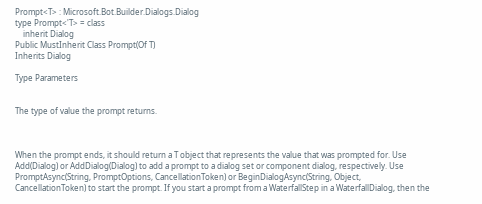Prompt<T> : Microsoft.Bot.Builder.Dialogs.Dialog
type Prompt<'T> = class
    inherit Dialog
Public MustInherit Class Prompt(Of T)
Inherits Dialog

Type Parameters


The type of value the prompt returns.



When the prompt ends, it should return a T object that represents the value that was prompted for. Use Add(Dialog) or AddDialog(Dialog) to add a prompt to a dialog set or component dialog, respectively. Use PromptAsync(String, PromptOptions, CancellationToken) or BeginDialogAsync(String, Object, CancellationToken) to start the prompt. If you start a prompt from a WaterfallStep in a WaterfallDialog, then the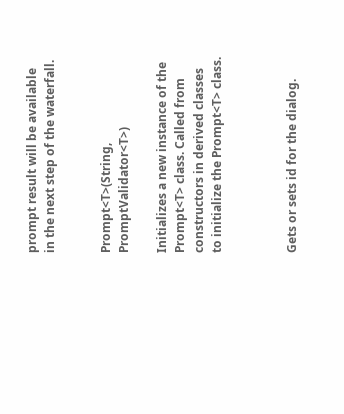prompt result will be available in the next step of the waterfall.


Prompt<T>(String, PromptValidator<T>)

Initializes a new instance of the Prompt<T> class. Called from constructors in derived classes to initialize the Prompt<T> class.



Gets or sets id for the dialog.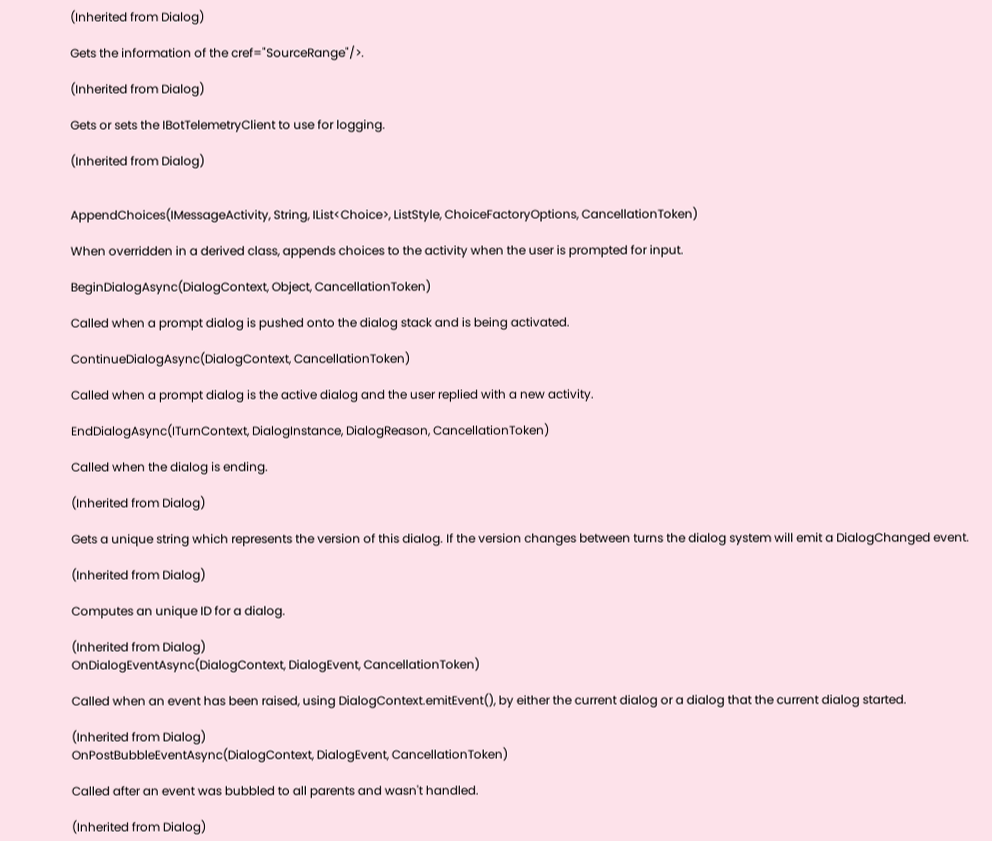(Inherited from Dialog)

Gets the information of the cref="SourceRange"/>.

(Inherited from Dialog)

Gets or sets the IBotTelemetryClient to use for logging.

(Inherited from Dialog)


AppendChoices(IMessageActivity, String, IList<Choice>, ListStyle, ChoiceFactoryOptions, CancellationToken)

When overridden in a derived class, appends choices to the activity when the user is prompted for input.

BeginDialogAsync(DialogContext, Object, CancellationToken)

Called when a prompt dialog is pushed onto the dialog stack and is being activated.

ContinueDialogAsync(DialogContext, CancellationToken)

Called when a prompt dialog is the active dialog and the user replied with a new activity.

EndDialogAsync(ITurnContext, DialogInstance, DialogReason, CancellationToken)

Called when the dialog is ending.

(Inherited from Dialog)

Gets a unique string which represents the version of this dialog. If the version changes between turns the dialog system will emit a DialogChanged event.

(Inherited from Dialog)

Computes an unique ID for a dialog.

(Inherited from Dialog)
OnDialogEventAsync(DialogContext, DialogEvent, CancellationToken)

Called when an event has been raised, using DialogContext.emitEvent(), by either the current dialog or a dialog that the current dialog started.

(Inherited from Dialog)
OnPostBubbleEventAsync(DialogContext, DialogEvent, CancellationToken)

Called after an event was bubbled to all parents and wasn't handled.

(Inherited from Dialog)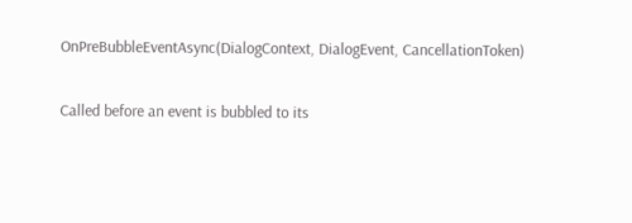OnPreBubbleEventAsync(DialogContext, DialogEvent, CancellationToken)

Called before an event is bubbled to its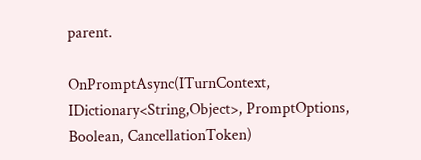parent.

OnPromptAsync(ITurnContext, IDictionary<String,Object>, PromptOptions, Boolean, CancellationToken)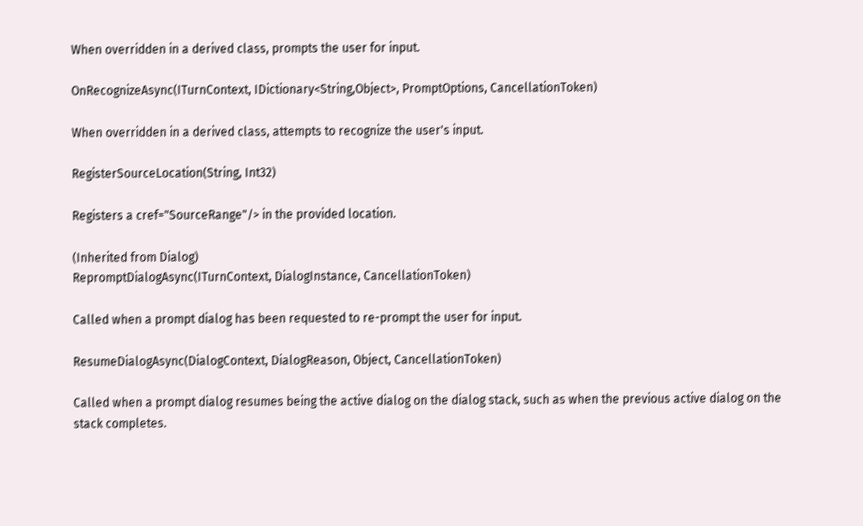When overridden in a derived class, prompts the user for input.

OnRecognizeAsync(ITurnContext, IDictionary<String,Object>, PromptOptions, CancellationToken)

When overridden in a derived class, attempts to recognize the user's input.

RegisterSourceLocation(String, Int32)

Registers a cref="SourceRange"/> in the provided location.

(Inherited from Dialog)
RepromptDialogAsync(ITurnContext, DialogInstance, CancellationToken)

Called when a prompt dialog has been requested to re-prompt the user for input.

ResumeDialogAsync(DialogContext, DialogReason, Object, CancellationToken)

Called when a prompt dialog resumes being the active dialog on the dialog stack, such as when the previous active dialog on the stack completes.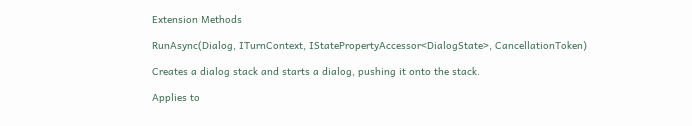Extension Methods

RunAsync(Dialog, ITurnContext, IStatePropertyAccessor<DialogState>, CancellationToken)

Creates a dialog stack and starts a dialog, pushing it onto the stack.

Applies to